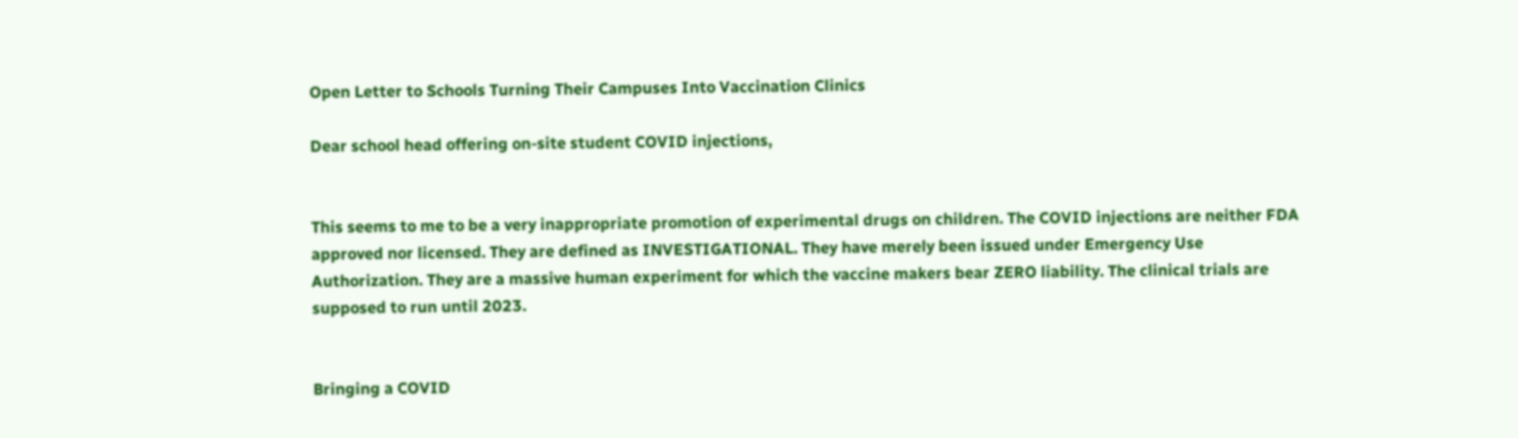Open Letter to Schools Turning Their Campuses Into Vaccination Clinics

Dear school head offering on-site student COVID injections,


This seems to me to be a very inappropriate promotion of experimental drugs on children. The COVID injections are neither FDA approved nor licensed. They are defined as INVESTIGATIONAL. They have merely been issued under Emergency Use Authorization. They are a massive human experiment for which the vaccine makers bear ZERO liability. The clinical trials are supposed to run until 2023.


Bringing a COVID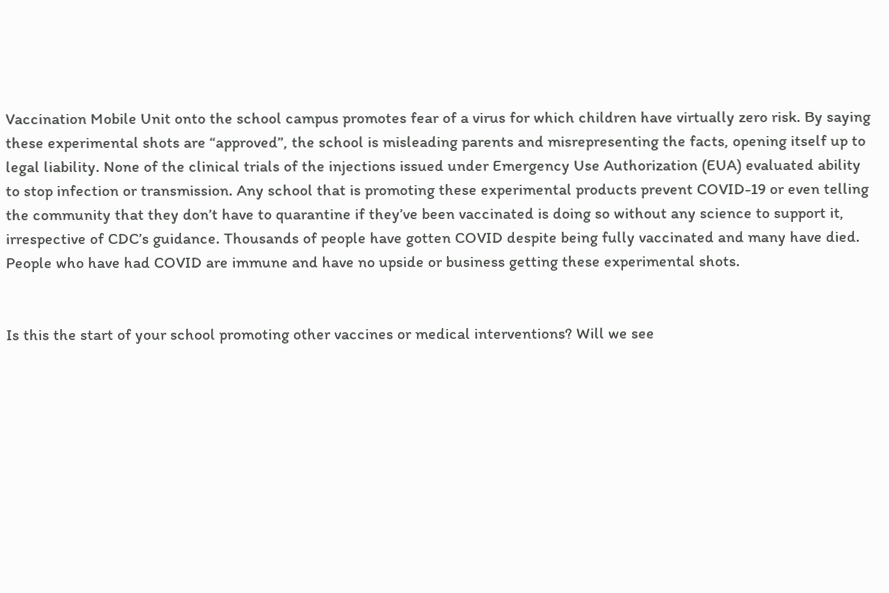Vaccination Mobile Unit onto the school campus promotes fear of a virus for which children have virtually zero risk. By saying these experimental shots are “approved”, the school is misleading parents and misrepresenting the facts, opening itself up to legal liability. None of the clinical trials of the injections issued under Emergency Use Authorization (EUA) evaluated ability to stop infection or transmission. Any school that is promoting these experimental products prevent COVID-19 or even telling the community that they don’t have to quarantine if they’ve been vaccinated is doing so without any science to support it, irrespective of CDC’s guidance. Thousands of people have gotten COVID despite being fully vaccinated and many have died. People who have had COVID are immune and have no upside or business getting these experimental shots.


Is this the start of your school promoting other vaccines or medical interventions? Will we see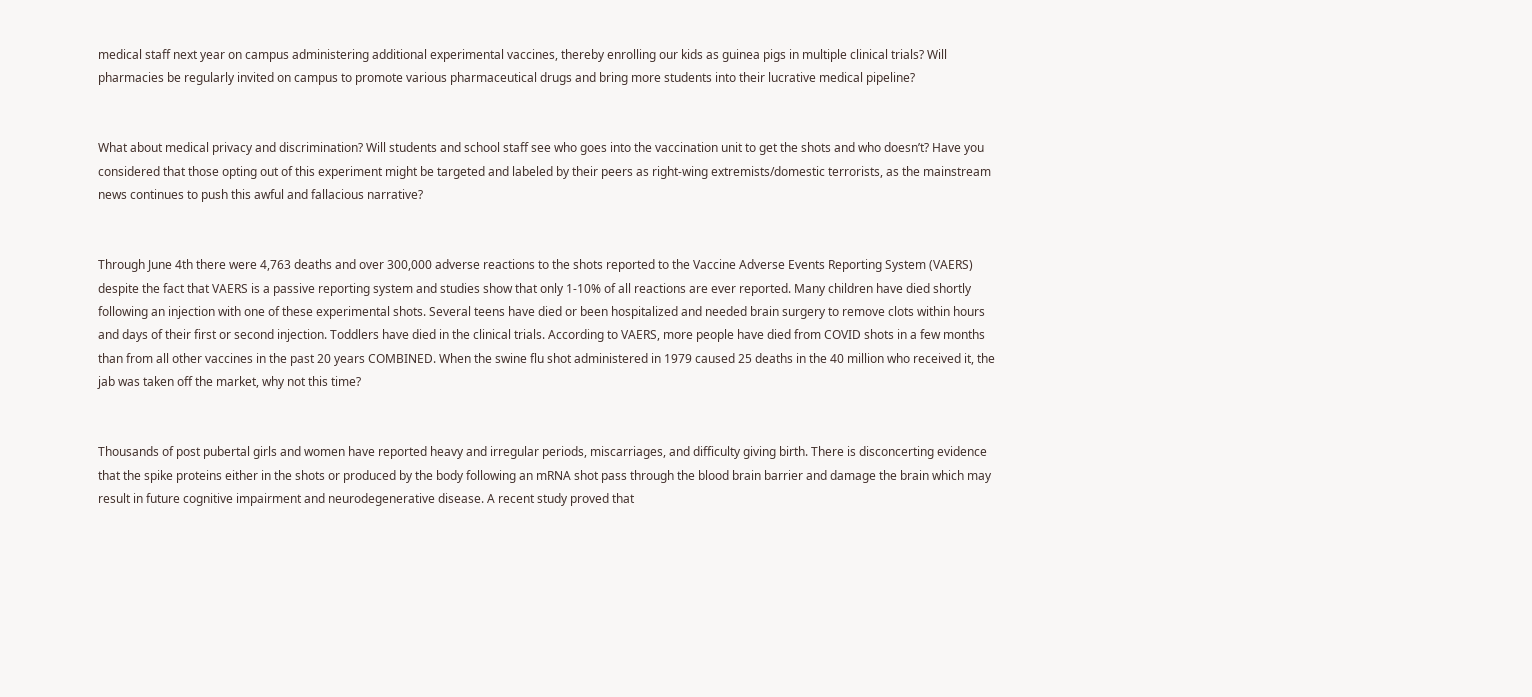medical staff next year on campus administering additional experimental vaccines, thereby enrolling our kids as guinea pigs in multiple clinical trials? Will pharmacies be regularly invited on campus to promote various pharmaceutical drugs and bring more students into their lucrative medical pipeline?


What about medical privacy and discrimination? Will students and school staff see who goes into the vaccination unit to get the shots and who doesn’t? Have you considered that those opting out of this experiment might be targeted and labeled by their peers as right-wing extremists/domestic terrorists, as the mainstream news continues to push this awful and fallacious narrative?


Through June 4th there were 4,763 deaths and over 300,000 adverse reactions to the shots reported to the Vaccine Adverse Events Reporting System (VAERS) despite the fact that VAERS is a passive reporting system and studies show that only 1-10% of all reactions are ever reported. Many children have died shortly following an injection with one of these experimental shots. Several teens have died or been hospitalized and needed brain surgery to remove clots within hours and days of their first or second injection. Toddlers have died in the clinical trials. According to VAERS, more people have died from COVID shots in a few months than from all other vaccines in the past 20 years COMBINED. When the swine flu shot administered in 1979 caused 25 deaths in the 40 million who received it, the jab was taken off the market, why not this time?


Thousands of post pubertal girls and women have reported heavy and irregular periods, miscarriages, and difficulty giving birth. There is disconcerting evidence that the spike proteins either in the shots or produced by the body following an mRNA shot pass through the blood brain barrier and damage the brain which may result in future cognitive impairment and neurodegenerative disease. A recent study proved that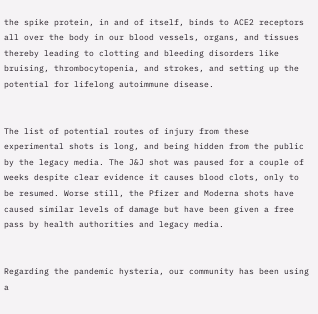the spike protein, in and of itself, binds to ACE2 receptors all over the body in our blood vessels, organs, and tissues thereby leading to clotting and bleeding disorders like bruising, thrombocytopenia, and strokes, and setting up the potential for lifelong autoimmune disease.


The list of potential routes of injury from these experimental shots is long, and being hidden from the public by the legacy media. The J&J shot was paused for a couple of weeks despite clear evidence it causes blood clots, only to be resumed. Worse still, the Pfizer and Moderna shots have caused similar levels of damage but have been given a free pass by health authorities and legacy media.


Regarding the pandemic hysteria, our community has been using a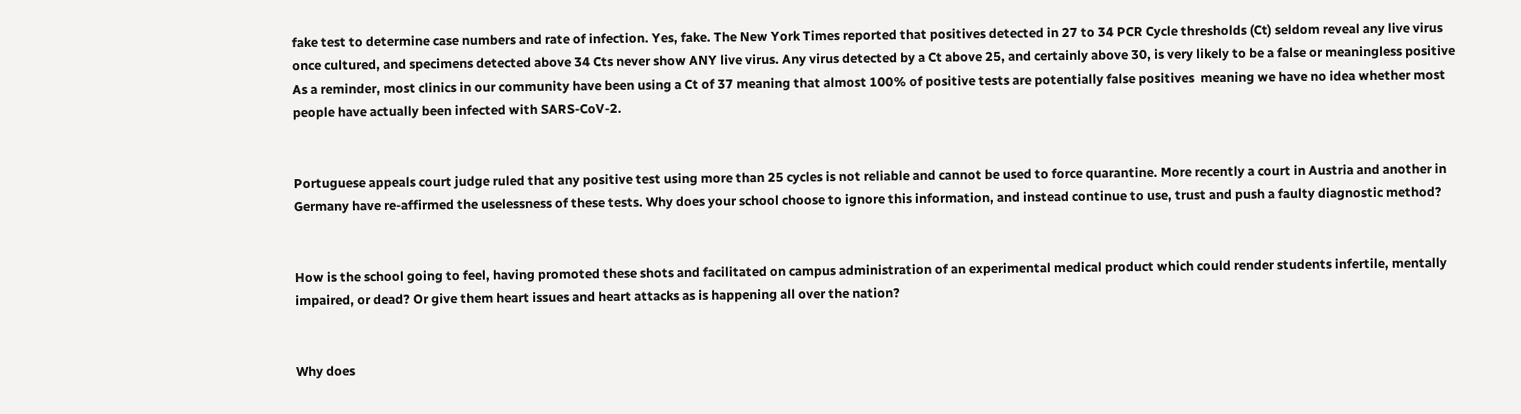fake test to determine case numbers and rate of infection. Yes, fake. The New York Times reported that positives detected in 27 to 34 PCR Cycle thresholds (Ct) seldom reveal any live virus once cultured, and specimens detected above 34 Cts never show ANY live virus. Any virus detected by a Ct above 25, and certainly above 30, is very likely to be a false or meaningless positive  As a reminder, most clinics in our community have been using a Ct of 37 meaning that almost 100% of positive tests are potentially false positives  meaning we have no idea whether most people have actually been infected with SARS-CoV-2.


Portuguese appeals court judge ruled that any positive test using more than 25 cycles is not reliable and cannot be used to force quarantine. More recently a court in Austria and another in Germany have re-affirmed the uselessness of these tests. Why does your school choose to ignore this information, and instead continue to use, trust and push a faulty diagnostic method?


How is the school going to feel, having promoted these shots and facilitated on campus administration of an experimental medical product which could render students infertile, mentally impaired, or dead? Or give them heart issues and heart attacks as is happening all over the nation?


Why does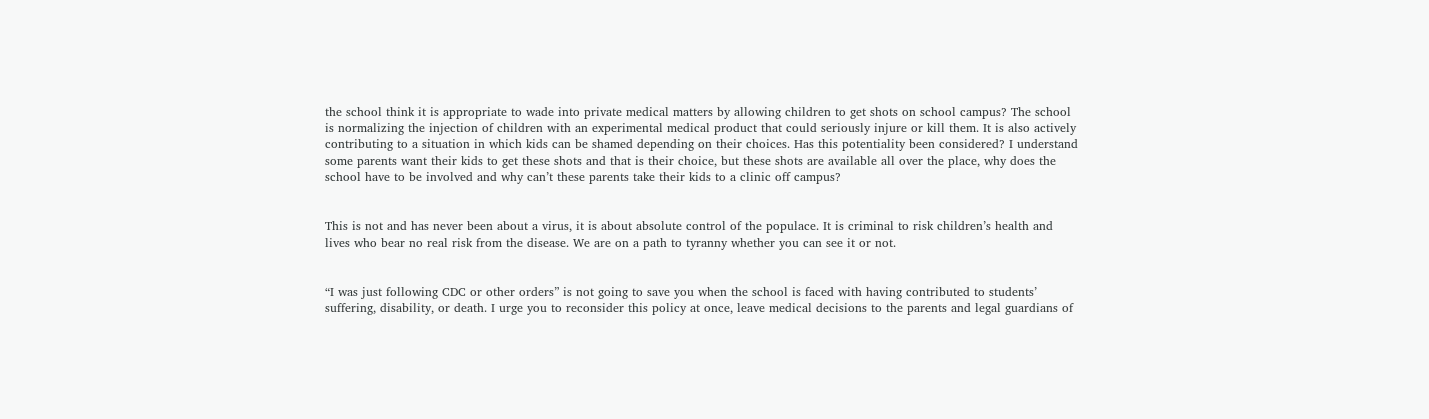the school think it is appropriate to wade into private medical matters by allowing children to get shots on school campus? The school is normalizing the injection of children with an experimental medical product that could seriously injure or kill them. It is also actively contributing to a situation in which kids can be shamed depending on their choices. Has this potentiality been considered? I understand some parents want their kids to get these shots and that is their choice, but these shots are available all over the place, why does the school have to be involved and why can’t these parents take their kids to a clinic off campus?


This is not and has never been about a virus, it is about absolute control of the populace. It is criminal to risk children’s health and lives who bear no real risk from the disease. We are on a path to tyranny whether you can see it or not.


“I was just following CDC or other orders” is not going to save you when the school is faced with having contributed to students’ suffering, disability, or death. I urge you to reconsider this policy at once, leave medical decisions to the parents and legal guardians of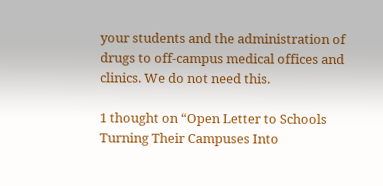your students and the administration of drugs to off-campus medical offices and clinics. We do not need this.

1 thought on “Open Letter to Schools Turning Their Campuses Into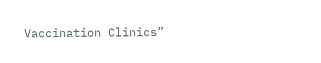Vaccination Clinics”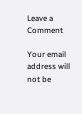Leave a Comment

Your email address will not be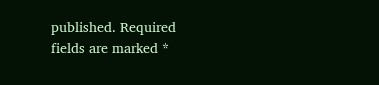published. Required fields are marked *